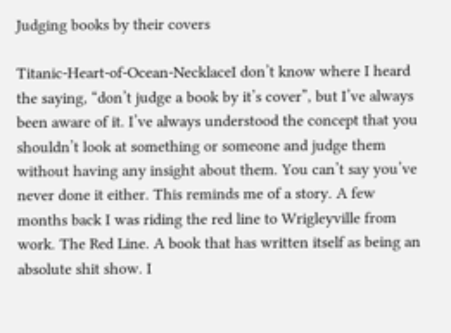Judging books by their covers

Titanic-Heart-of-Ocean-NecklaceI don’t know where I heard the saying, “don’t judge a book by it’s cover”, but I’ve always been aware of it. I’ve always understood the concept that you shouldn’t look at something or someone and judge them without having any insight about them. You can’t say you’ve never done it either. This reminds me of a story. A few months back I was riding the red line to Wrigleyville from work. The Red Line. A book that has written itself as being an absolute shit show. I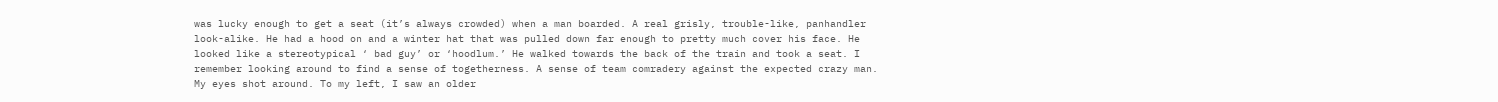was lucky enough to get a seat (it’s always crowded) when a man boarded. A real grisly, trouble-like, panhandler look-alike. He had a hood on and a winter hat that was pulled down far enough to pretty much cover his face. He looked like a stereotypical ‘ bad guy’ or ‘hoodlum.’ He walked towards the back of the train and took a seat. I remember looking around to find a sense of togetherness. A sense of team comradery against the expected crazy man. My eyes shot around. To my left, I saw an older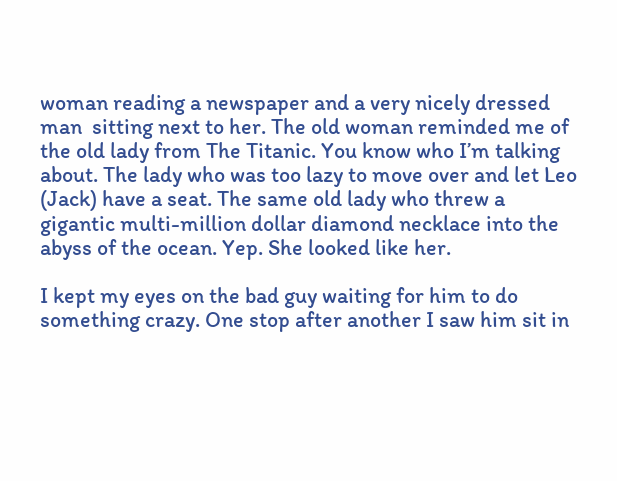woman reading a newspaper and a very nicely dressed man  sitting next to her. The old woman reminded me of the old lady from The Titanic. You know who I’m talking about. The lady who was too lazy to move over and let Leo (Jack) have a seat. The same old lady who threw a gigantic multi-million dollar diamond necklace into the abyss of the ocean. Yep. She looked like her.

I kept my eyes on the bad guy waiting for him to do something crazy. One stop after another I saw him sit in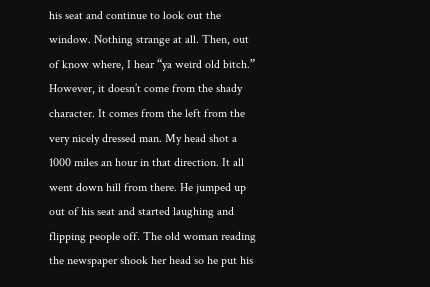his seat and continue to look out the window. Nothing strange at all. Then, out of know where, I hear “ya weird old bitch.” However, it doesn’t come from the shady character. It comes from the left from the very nicely dressed man. My head shot a 1000 miles an hour in that direction. It all went down hill from there. He jumped up out of his seat and started laughing and flipping people off. The old woman reading the newspaper shook her head so he put his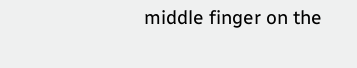middle finger on the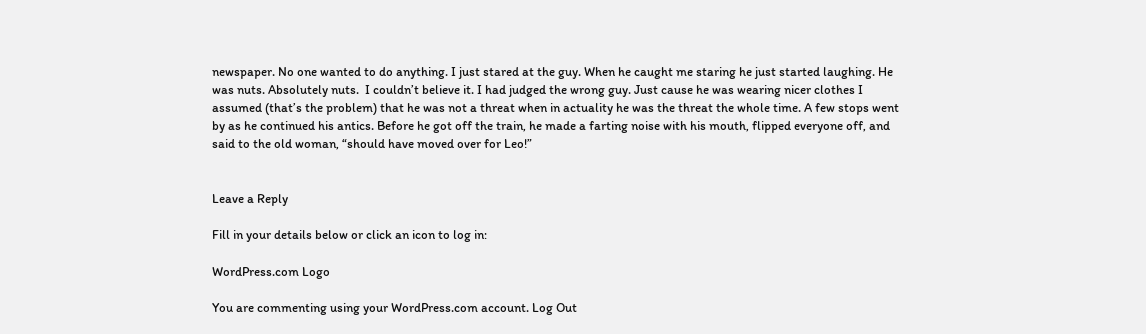newspaper. No one wanted to do anything. I just stared at the guy. When he caught me staring he just started laughing. He was nuts. Absolutely nuts.  I couldn’t believe it. I had judged the wrong guy. Just cause he was wearing nicer clothes I assumed (that’s the problem) that he was not a threat when in actuality he was the threat the whole time. A few stops went by as he continued his antics. Before he got off the train, he made a farting noise with his mouth, flipped everyone off, and said to the old woman, “should have moved over for Leo!”


Leave a Reply

Fill in your details below or click an icon to log in:

WordPress.com Logo

You are commenting using your WordPress.com account. Log Out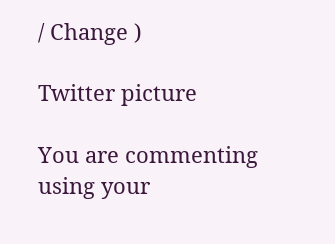/ Change )

Twitter picture

You are commenting using your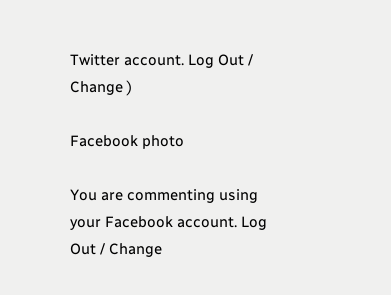Twitter account. Log Out / Change )

Facebook photo

You are commenting using your Facebook account. Log Out / Change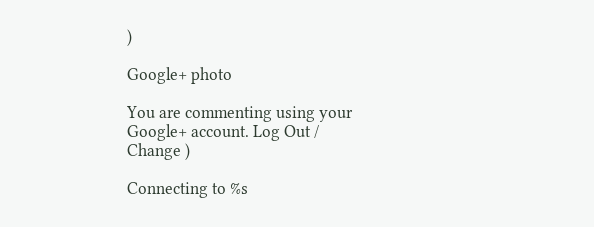)

Google+ photo

You are commenting using your Google+ account. Log Out / Change )

Connecting to %s